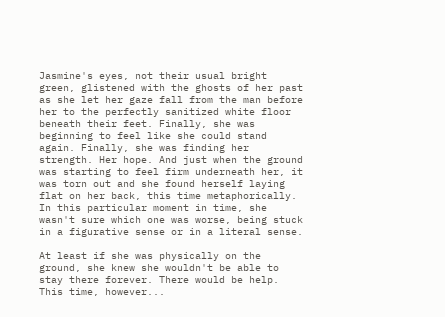Jasmine's eyes, not their usual bright green, glistened with the ghosts of her past as she let her gaze fall from the man before her to the perfectly sanitized white floor beneath their feet. Finally, she was beginning to feel like she could stand again. Finally, she was finding her strength. Her hope. And just when the ground was starting to feel firm underneath her, it was torn out and she found herself laying flat on her back, this time metaphorically. In this particular moment in time, she wasn't sure which one was worse, being stuck in a figurative sense or in a literal sense.

At least if she was physically on the ground, she knew she wouldn't be able to stay there forever. There would be help. This time, however...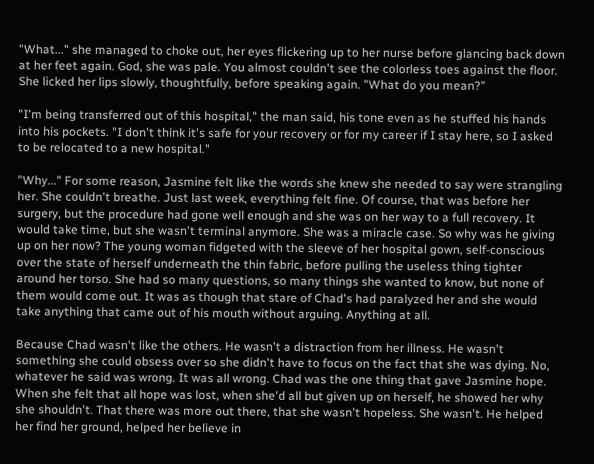"What..." she managed to choke out, her eyes flickering up to her nurse before glancing back down at her feet again. God, she was pale. You almost couldn't see the colorless toes against the floor. She licked her lips slowly, thoughtfully, before speaking again. "What do you mean?"

"I'm being transferred out of this hospital," the man said, his tone even as he stuffed his hands into his pockets. "I don't think it's safe for your recovery or for my career if I stay here, so I asked to be relocated to a new hospital."

"Why..." For some reason, Jasmine felt like the words she knew she needed to say were strangling her. She couldn't breathe. Just last week, everything felt fine. Of course, that was before her surgery, but the procedure had gone well enough and she was on her way to a full recovery. It would take time, but she wasn't terminal anymore. She was a miracle case. So why was he giving up on her now? The young woman fidgeted with the sleeve of her hospital gown, self-conscious over the state of herself underneath the thin fabric, before pulling the useless thing tighter around her torso. She had so many questions, so many things she wanted to know, but none of them would come out. It was as though that stare of Chad's had paralyzed her and she would take anything that came out of his mouth without arguing. Anything at all.

Because Chad wasn't like the others. He wasn't a distraction from her illness. He wasn't something she could obsess over so she didn't have to focus on the fact that she was dying. No, whatever he said was wrong. It was all wrong. Chad was the one thing that gave Jasmine hope. When she felt that all hope was lost, when she'd all but given up on herself, he showed her why she shouldn't. That there was more out there, that she wasn't hopeless. She wasn't. He helped her find her ground, helped her believe in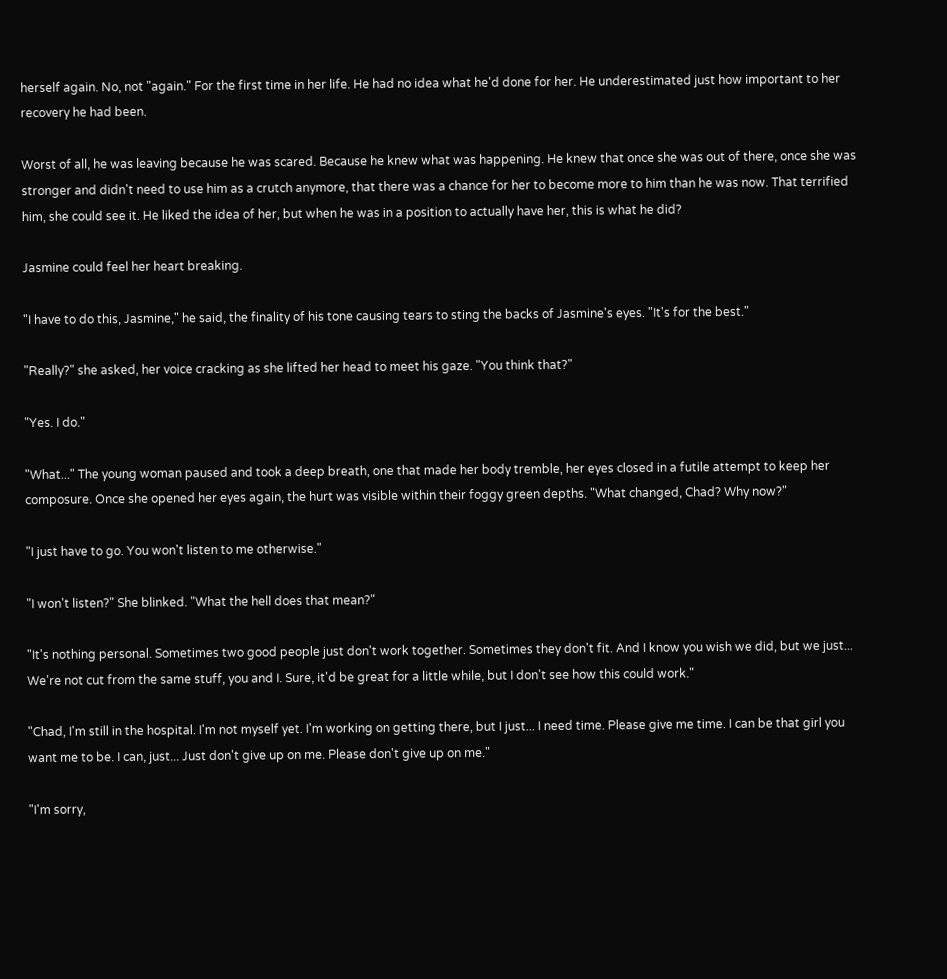herself again. No, not "again." For the first time in her life. He had no idea what he'd done for her. He underestimated just how important to her recovery he had been.

Worst of all, he was leaving because he was scared. Because he knew what was happening. He knew that once she was out of there, once she was stronger and didn't need to use him as a crutch anymore, that there was a chance for her to become more to him than he was now. That terrified him, she could see it. He liked the idea of her, but when he was in a position to actually have her, this is what he did?

Jasmine could feel her heart breaking.

"I have to do this, Jasmine," he said, the finality of his tone causing tears to sting the backs of Jasmine's eyes. "It's for the best."

"Really?" she asked, her voice cracking as she lifted her head to meet his gaze. "You think that?"

"Yes. I do."

"What..." The young woman paused and took a deep breath, one that made her body tremble, her eyes closed in a futile attempt to keep her composure. Once she opened her eyes again, the hurt was visible within their foggy green depths. "What changed, Chad? Why now?"

"I just have to go. You won't listen to me otherwise."

"I won't listen?" She blinked. "What the hell does that mean?"

"It's nothing personal. Sometimes two good people just don't work together. Sometimes they don't fit. And I know you wish we did, but we just... We're not cut from the same stuff, you and I. Sure, it'd be great for a little while, but I don't see how this could work."

"Chad, I'm still in the hospital. I'm not myself yet. I'm working on getting there, but I just... I need time. Please give me time. I can be that girl you want me to be. I can, just... Just don't give up on me. Please don't give up on me."

"I'm sorry,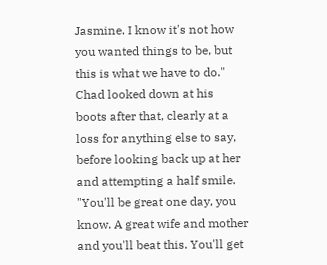Jasmine. I know it's not how you wanted things to be, but this is what we have to do." Chad looked down at his boots after that, clearly at a loss for anything else to say, before looking back up at her and attempting a half smile. "You'll be great one day, you know. A great wife and mother and you'll beat this. You'll get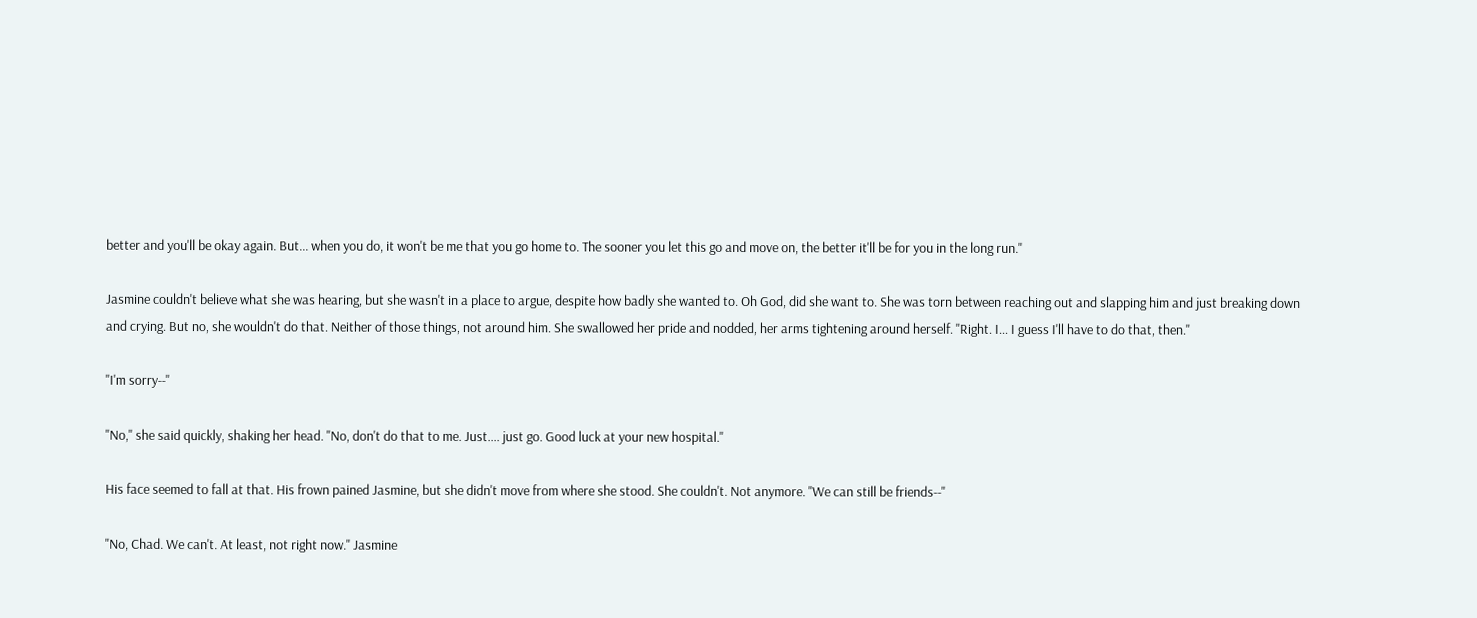better and you'll be okay again. But... when you do, it won't be me that you go home to. The sooner you let this go and move on, the better it'll be for you in the long run."

Jasmine couldn't believe what she was hearing, but she wasn't in a place to argue, despite how badly she wanted to. Oh God, did she want to. She was torn between reaching out and slapping him and just breaking down and crying. But no, she wouldn't do that. Neither of those things, not around him. She swallowed her pride and nodded, her arms tightening around herself. "Right. I... I guess I'll have to do that, then."

"I'm sorry--"

"No," she said quickly, shaking her head. "No, don't do that to me. Just.... just go. Good luck at your new hospital."

His face seemed to fall at that. His frown pained Jasmine, but she didn't move from where she stood. She couldn't. Not anymore. "We can still be friends--"

"No, Chad. We can't. At least, not right now." Jasmine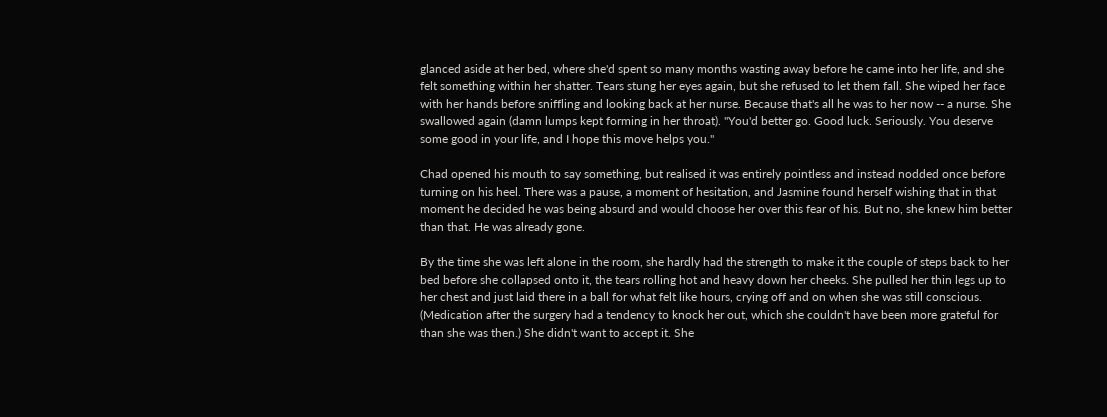glanced aside at her bed, where she'd spent so many months wasting away before he came into her life, and she felt something within her shatter. Tears stung her eyes again, but she refused to let them fall. She wiped her face with her hands before sniffling and looking back at her nurse. Because that's all he was to her now -- a nurse. She swallowed again (damn lumps kept forming in her throat). "You'd better go. Good luck. Seriously. You deserve some good in your life, and I hope this move helps you."

Chad opened his mouth to say something, but realised it was entirely pointless and instead nodded once before turning on his heel. There was a pause, a moment of hesitation, and Jasmine found herself wishing that in that moment he decided he was being absurd and would choose her over this fear of his. But no, she knew him better than that. He was already gone.

By the time she was left alone in the room, she hardly had the strength to make it the couple of steps back to her bed before she collapsed onto it, the tears rolling hot and heavy down her cheeks. She pulled her thin legs up to her chest and just laid there in a ball for what felt like hours, crying off and on when she was still conscious. (Medication after the surgery had a tendency to knock her out, which she couldn't have been more grateful for than she was then.) She didn't want to accept it. She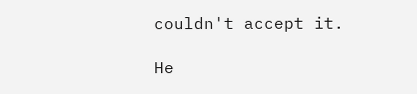couldn't accept it.

He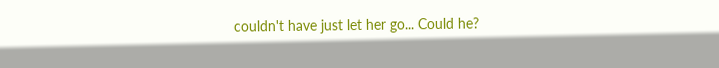couldn't have just let her go... Could he?